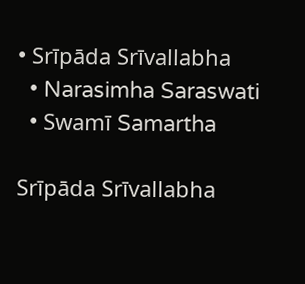• Srīpāda Srīvallabha
  • Narasimha Saraswati
  • Swamī Samartha

Srīpāda Srīvallabha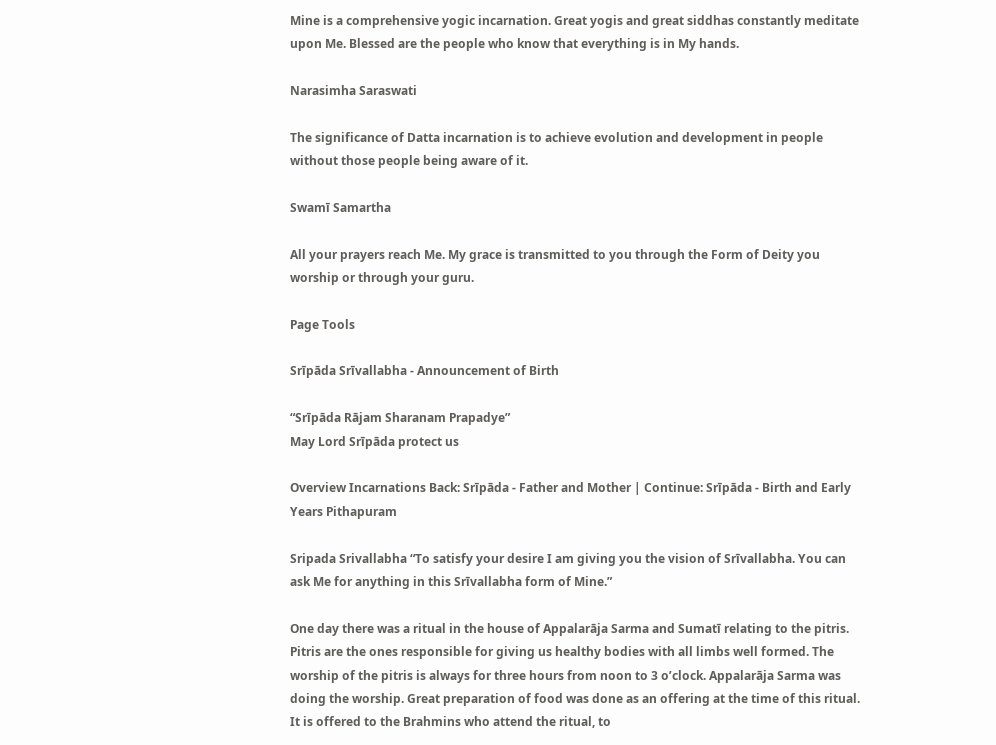Mine is a comprehensive yogic incarnation. Great yogis and great siddhas constantly meditate upon Me. Blessed are the people who know that everything is in My hands.

Narasimha Saraswati

The significance of Datta incarnation is to achieve evolution and development in people without those people being aware of it.

Swamī Samartha

All your prayers reach Me. My grace is transmitted to you through the Form of Deity you worship or through your guru.

Page Tools

Srīpāda Srīvallabha - Announcement of Birth

“Srīpāda Rājam Sharanam Prapadye”
May Lord Srīpāda protect us

Overview Incarnations Back: Srīpāda - Father and Mother | Continue: Srīpāda - Birth and Early Years Pithapuram

Sripada Srivallabha “To satisfy your desire I am giving you the vision of Srīvallabha. You can ask Me for anything in this Srīvallabha form of Mine.”

One day there was a ritual in the house of Appalarāja Sarma and Sumatī relating to the pitris. Pitris are the ones responsible for giving us healthy bodies with all limbs well formed. The worship of the pitris is always for three hours from noon to 3 o’clock. Appalarāja Sarma was doing the worship. Great preparation of food was done as an offering at the time of this ritual. It is offered to the Brahmins who attend the ritual, to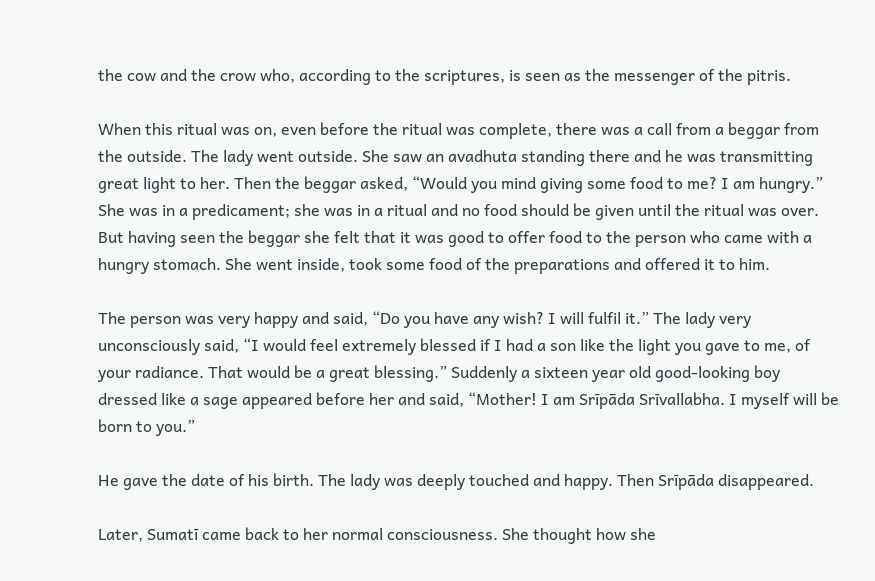the cow and the crow who, according to the scriptures, is seen as the messenger of the pitris.

When this ritual was on, even before the ritual was complete, there was a call from a beggar from the outside. The lady went outside. She saw an avadhuta standing there and he was transmitting great light to her. Then the beggar asked, “Would you mind giving some food to me? I am hungry.” She was in a predicament; she was in a ritual and no food should be given until the ritual was over. But having seen the beggar she felt that it was good to offer food to the person who came with a hungry stomach. She went inside, took some food of the preparations and offered it to him.

The person was very happy and said, “Do you have any wish? I will fulfil it.” The lady very unconsciously said, “I would feel extremely blessed if I had a son like the light you gave to me, of your radiance. That would be a great blessing.” Suddenly a sixteen year old good-looking boy dressed like a sage appeared before her and said, “Mother! I am Srīpāda Srīvallabha. I myself will be born to you.”

He gave the date of his birth. The lady was deeply touched and happy. Then Srīpāda disappeared.

Later, Sumatī came back to her normal consciousness. She thought how she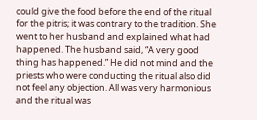could give the food before the end of the ritual for the pitris; it was contrary to the tradition. She went to her husband and explained what had happened. The husband said, “A very good thing has happened.” He did not mind and the priests who were conducting the ritual also did not feel any objection. All was very harmonious and the ritual was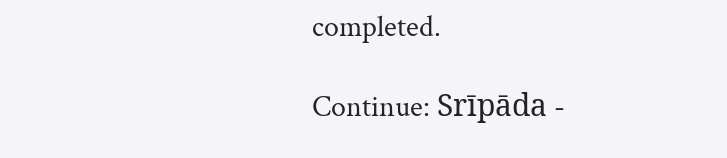completed.

Continue: Srīpāda -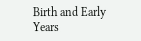Birth and Early Years